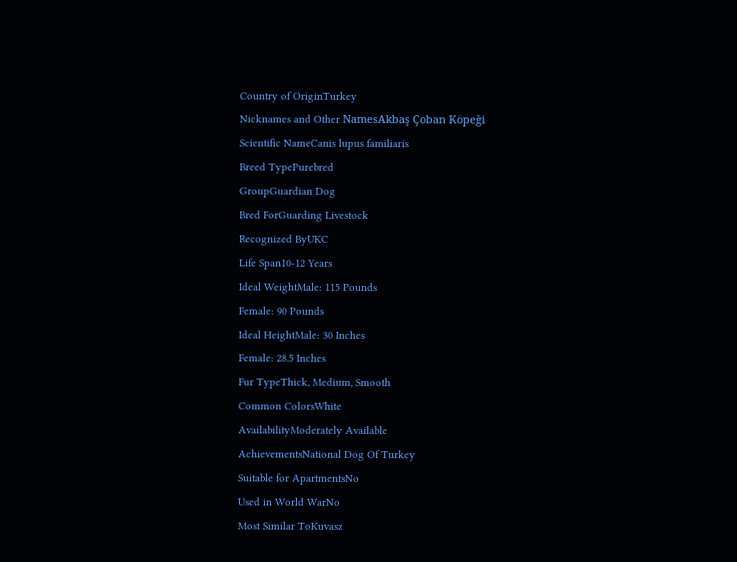Country of OriginTurkey
Nicknames and Other NamesAkbaş Çoban Köpeği
Scientific NameCanis lupus familiaris
Breed TypePurebred
GroupGuardian Dog
Bred ForGuarding Livestock
Recognized ByUKC
Life Span10-12 Years
Ideal WeightMale: 115 Pounds
Female: 90 Pounds
Ideal HeightMale: 30 Inches
Female: 28.5 Inches
Fur TypeThick, Medium, Smooth
Common ColorsWhite
AvailabilityModerately Available
AchievementsNational Dog Of Turkey
Suitable for ApartmentsNo
Used in World WarNo
Most Similar ToKuvasz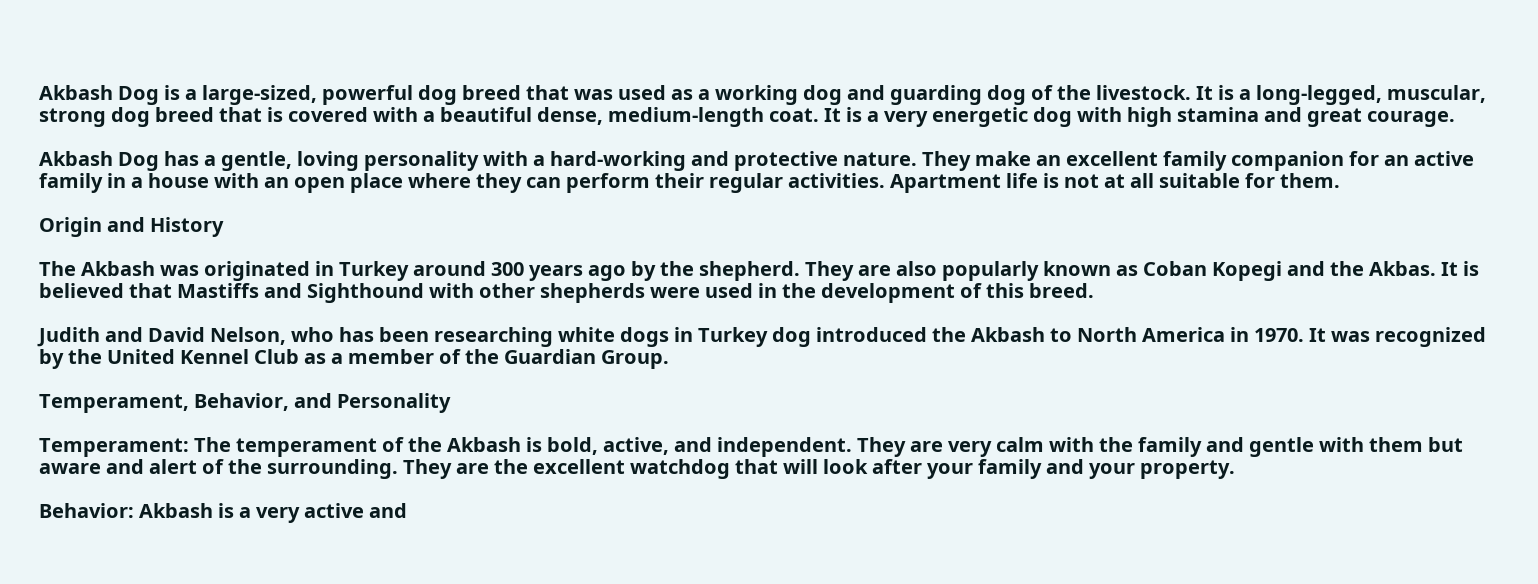Akbash Dog is a large-sized, powerful dog breed that was used as a working dog and guarding dog of the livestock. It is a long-legged, muscular, strong dog breed that is covered with a beautiful dense, medium-length coat. It is a very energetic dog with high stamina and great courage.

Akbash Dog has a gentle, loving personality with a hard-working and protective nature. They make an excellent family companion for an active family in a house with an open place where they can perform their regular activities. Apartment life is not at all suitable for them.

Origin and History

The Akbash was originated in Turkey around 300 years ago by the shepherd. They are also popularly known as Coban Kopegi and the Akbas. It is believed that Mastiffs and Sighthound with other shepherds were used in the development of this breed.

Judith and David Nelson, who has been researching white dogs in Turkey dog introduced the Akbash to North America in 1970. It was recognized by the United Kennel Club as a member of the Guardian Group.

Temperament, Behavior, and Personality

Temperament: The temperament of the Akbash is bold, active, and independent. They are very calm with the family and gentle with them but aware and alert of the surrounding. They are the excellent watchdog that will look after your family and your property.

Behavior: Akbash is a very active and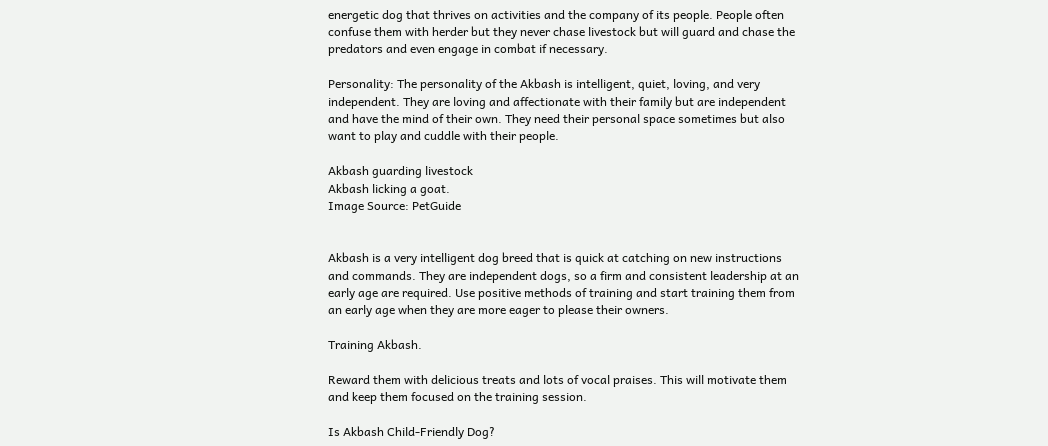energetic dog that thrives on activities and the company of its people. People often confuse them with herder but they never chase livestock but will guard and chase the predators and even engage in combat if necessary.

Personality: The personality of the Akbash is intelligent, quiet, loving, and very independent. They are loving and affectionate with their family but are independent and have the mind of their own. They need their personal space sometimes but also want to play and cuddle with their people.

Akbash guarding livestock
Akbash licking a goat.
Image Source: PetGuide


Akbash is a very intelligent dog breed that is quick at catching on new instructions and commands. They are independent dogs, so a firm and consistent leadership at an early age are required. Use positive methods of training and start training them from an early age when they are more eager to please their owners.

Training Akbash.

Reward them with delicious treats and lots of vocal praises. This will motivate them and keep them focused on the training session.

Is Akbash Child-Friendly Dog?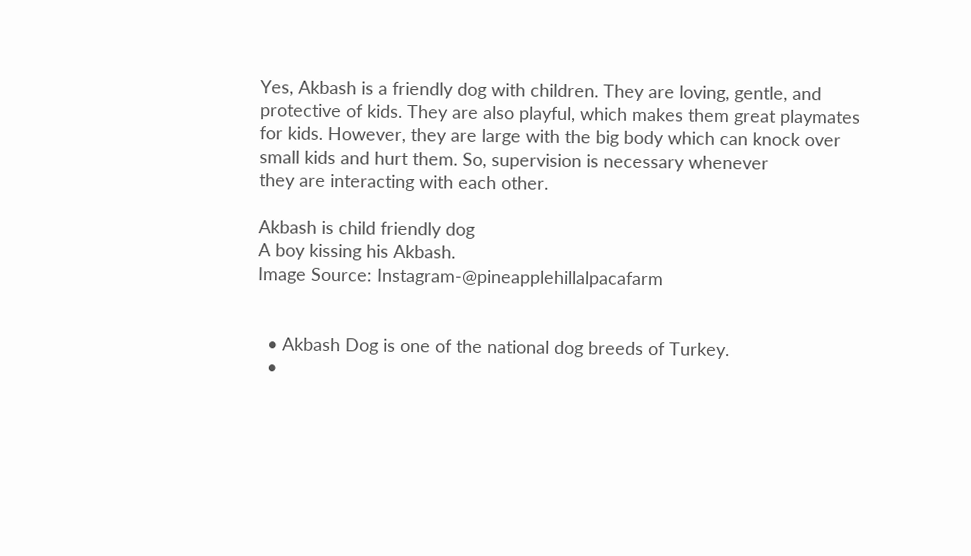Yes, Akbash is a friendly dog with children. They are loving, gentle, and protective of kids. They are also playful, which makes them great playmates for kids. However, they are large with the big body which can knock over small kids and hurt them. So, supervision is necessary whenever
they are interacting with each other.

Akbash is child friendly dog
A boy kissing his Akbash.
Image Source: Instagram-@pineapplehillalpacafarm


  • Akbash Dog is one of the national dog breeds of Turkey.
  •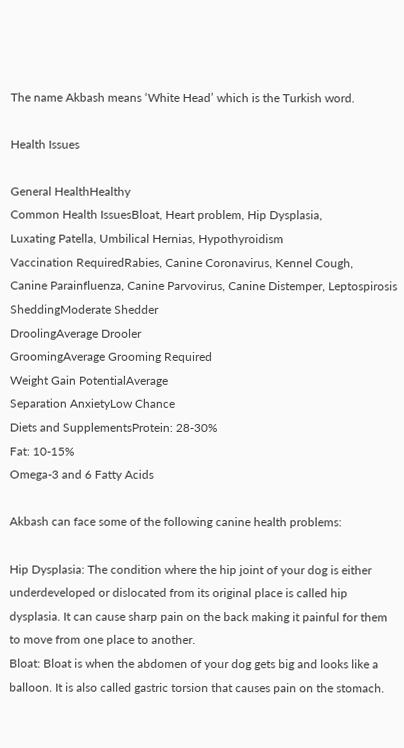The name Akbash means ‘White Head’ which is the Turkish word.

Health Issues

General HealthHealthy
Common Health IssuesBloat, Heart problem, Hip Dysplasia,
Luxating Patella, Umbilical Hernias, Hypothyroidism
Vaccination RequiredRabies, Canine Coronavirus, Kennel Cough,
Canine Parainfluenza, Canine Parvovirus, Canine Distemper, Leptospirosis
SheddingModerate Shedder
DroolingAverage Drooler
GroomingAverage Grooming Required
Weight Gain PotentialAverage
Separation AnxietyLow Chance
Diets and SupplementsProtein: 28-30%
Fat: 10-15%
Omega-3 and 6 Fatty Acids

Akbash can face some of the following canine health problems:

Hip Dysplasia: The condition where the hip joint of your dog is either underdeveloped or dislocated from its original place is called hip dysplasia. It can cause sharp pain on the back making it painful for them to move from one place to another.
Bloat: Bloat is when the abdomen of your dog gets big and looks like a balloon. It is also called gastric torsion that causes pain on the stomach.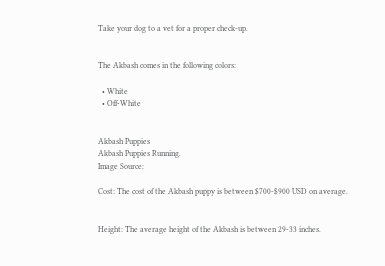Take your dog to a vet for a proper check-up.


The Akbash comes in the following colors:

  • White
  • Off-White


Akbash Puppies
Akbash Puppies Running.
Image Source:

Cost: The cost of the Akbash puppy is between $700-$900 USD on average.


Height: The average height of the Akbash is between 29-33 inches.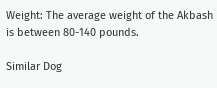Weight: The average weight of the Akbash is between 80-140 pounds.

Similar Dog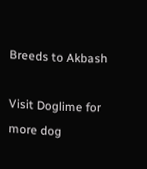Breeds to Akbash

Visit Doglime for more dog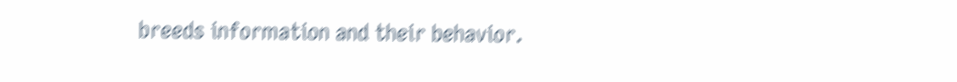breeds information and their behavior.